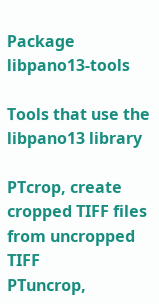Package libpano13-tools

Tools that use the libpano13 library

PTcrop, create cropped TIFF files from uncropped TIFF
PTuncrop,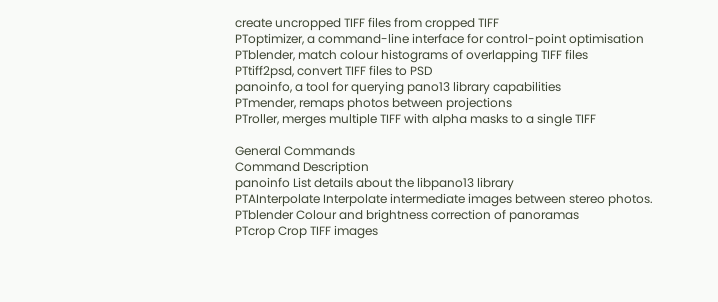create uncropped TIFF files from cropped TIFF
PToptimizer, a command-line interface for control-point optimisation
PTblender, match colour histograms of overlapping TIFF files
PTtiff2psd, convert TIFF files to PSD
panoinfo, a tool for querying pano13 library capabilities
PTmender, remaps photos between projections
PTroller, merges multiple TIFF with alpha masks to a single TIFF

General Commands
Command Description
panoinfo List details about the libpano13 library
PTAInterpolate Interpolate intermediate images between stereo photos.
PTblender Colour and brightness correction of panoramas
PTcrop Crop TIFF images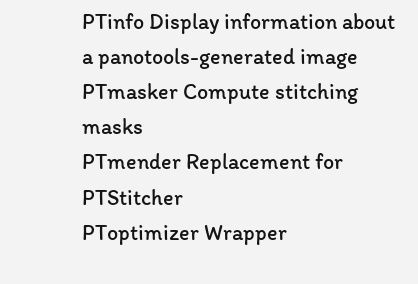PTinfo Display information about a panotools-generated image
PTmasker Compute stitching masks
PTmender Replacement for PTStitcher
PToptimizer Wrapper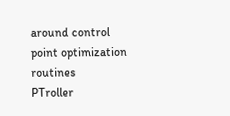around control point optimization routines
PTroller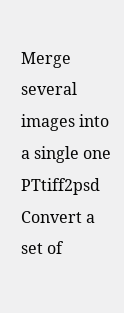Merge several images into a single one
PTtiff2psd Convert a set of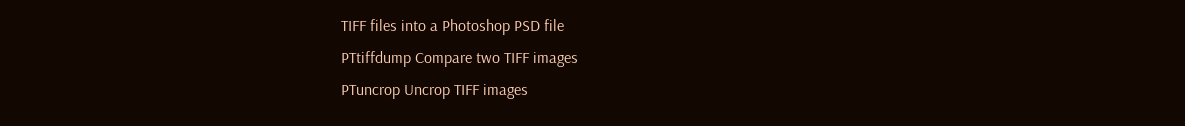TIFF files into a Photoshop PSD file
PTtiffdump Compare two TIFF images
PTuncrop Uncrop TIFF images